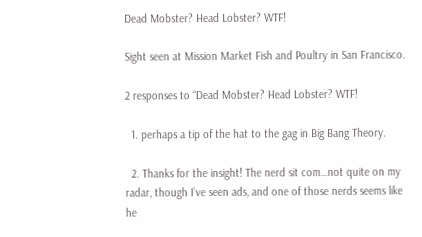Dead Mobster? Head Lobster? WTF!

Sight seen at Mission Market Fish and Poultry in San Francisco.

2 responses to “Dead Mobster? Head Lobster? WTF!

  1. perhaps a tip of the hat to the gag in Big Bang Theory.

  2. Thanks for the insight! The nerd sit com…not quite on my radar, though I’ve seen ads, and one of those nerds seems like he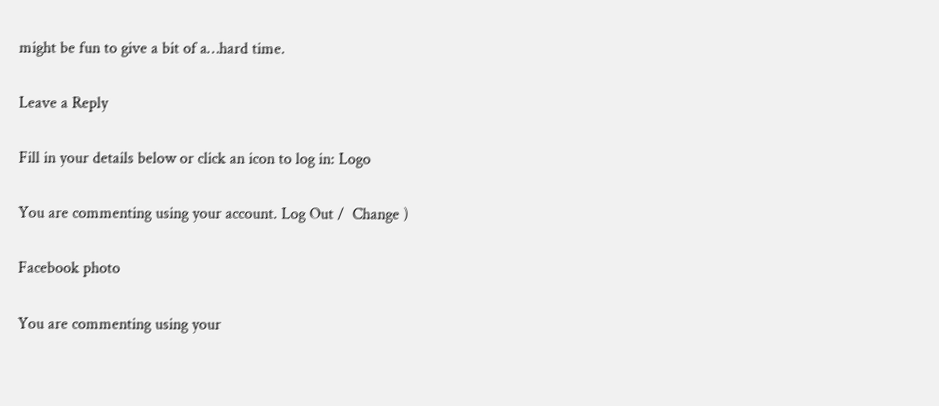might be fun to give a bit of a…hard time.

Leave a Reply

Fill in your details below or click an icon to log in: Logo

You are commenting using your account. Log Out /  Change )

Facebook photo

You are commenting using your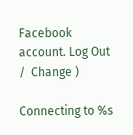Facebook account. Log Out /  Change )

Connecting to %s